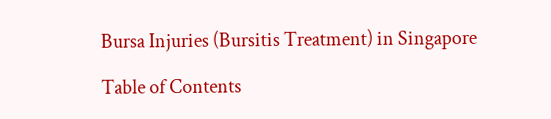Bursa Injuries (Bursitis Treatment) in Singapore

Table of Contents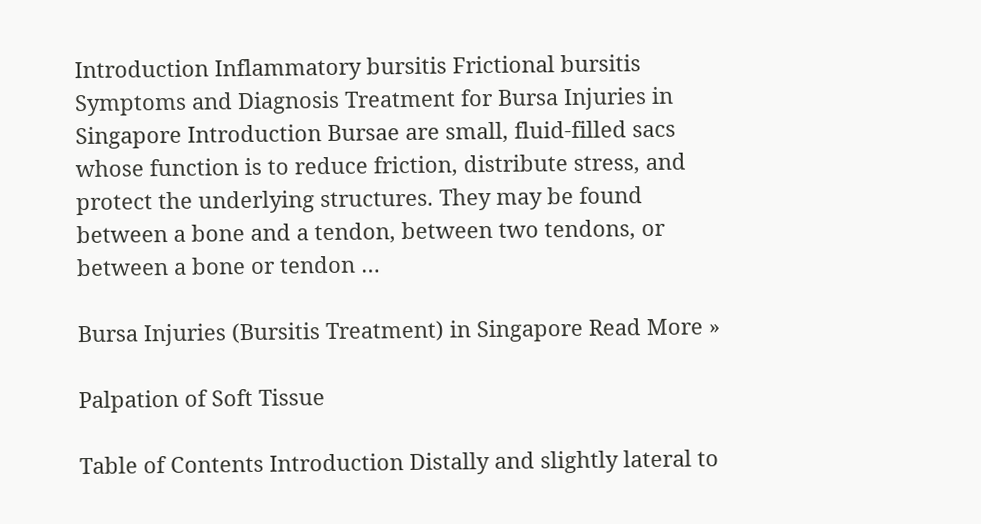Introduction Inflammatory bursitis Frictional bursitis Symptoms and Diagnosis Treatment for Bursa Injuries in Singapore Introduction Bursae are small, fluid-filled sacs whose function is to reduce friction, distribute stress, and protect the underlying structures. They may be found between a bone and a tendon, between two tendons, or between a bone or tendon …

Bursa Injuries (Bursitis Treatment) in Singapore Read More »

Palpation of Soft Tissue

Table of Contents Introduction Distally and slightly lateral to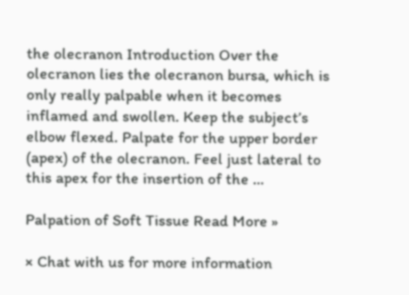the olecranon Introduction Over the olecranon lies the olecranon bursa, which is only really palpable when it becomes inflamed and swollen. Keep the subject’s elbow flexed. Palpate for the upper border (apex) of the olecranon. Feel just lateral to this apex for the insertion of the …

Palpation of Soft Tissue Read More »

× Chat with us for more information